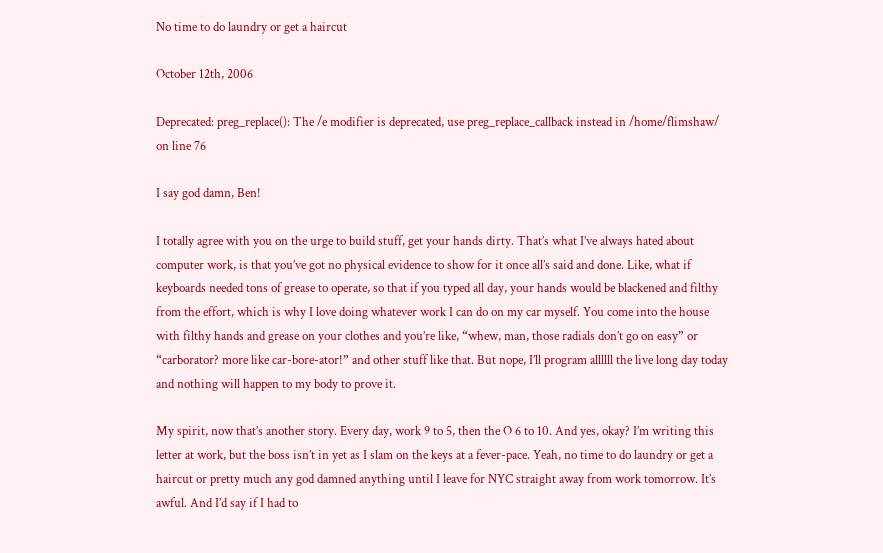No time to do laundry or get a haircut

October 12th, 2006

Deprecated: preg_replace(): The /e modifier is deprecated, use preg_replace_callback instead in /home/flimshaw/ on line 76

I say god damn, Ben!

I totally agree with you on the urge to build stuff, get your hands dirty. That’s what I’ve always hated about computer work, is that you’ve got no physical evidence to show for it once all’s said and done. Like, what if keyboards needed tons of grease to operate, so that if you typed all day, your hands would be blackened and filthy from the effort, which is why I love doing whatever work I can do on my car myself. You come into the house with filthy hands and grease on your clothes and you’re like, “whew, man, those radials don’t go on easy” or “carborator? more like car-bore-ator!” and other stuff like that. But nope, I’ll program allllll the live long day today and nothing will happen to my body to prove it.

My spirit, now that’s another story. Every day, work 9 to 5, then the O 6 to 10. And yes, okay? I’m writing this letter at work, but the boss isn’t in yet as I slam on the keys at a fever-pace. Yeah, no time to do laundry or get a haircut or pretty much any god damned anything until I leave for NYC straight away from work tomorrow. It’s awful. And I’d say if I had to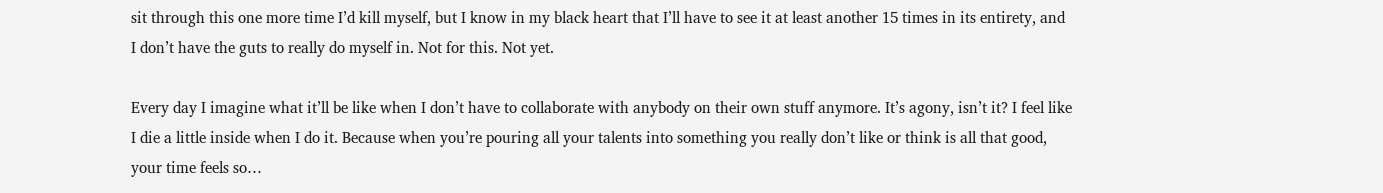sit through this one more time I’d kill myself, but I know in my black heart that I’ll have to see it at least another 15 times in its entirety, and I don’t have the guts to really do myself in. Not for this. Not yet.

Every day I imagine what it’ll be like when I don’t have to collaborate with anybody on their own stuff anymore. It’s agony, isn’t it? I feel like I die a little inside when I do it. Because when you’re pouring all your talents into something you really don’t like or think is all that good, your time feels so…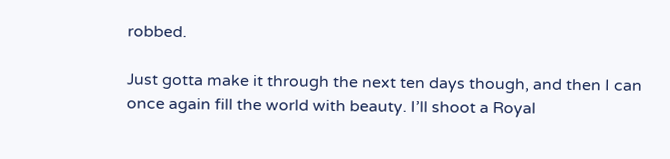robbed.

Just gotta make it through the next ten days though, and then I can once again fill the world with beauty. I’ll shoot a Royal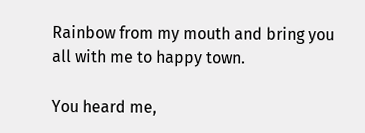Rainbow from my mouth and bring you all with me to happy town.

You heard me,